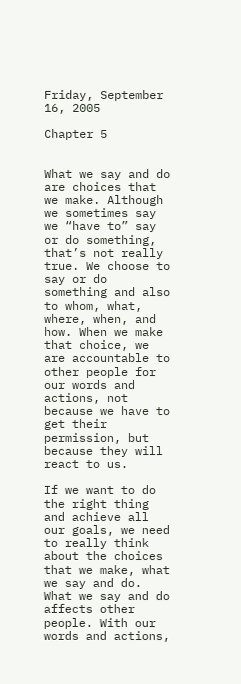Friday, September 16, 2005

Chapter 5


What we say and do are choices that we make. Although we sometimes say we “have to” say or do something, that’s not really true. We choose to say or do something and also to whom, what, where, when, and how. When we make that choice, we are accountable to other people for our words and actions, not because we have to get their permission, but because they will react to us.

If we want to do the right thing and achieve all our goals, we need to really think about the choices that we make, what we say and do. What we say and do affects other people. With our words and actions,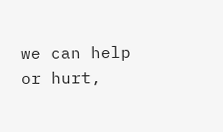we can help or hurt,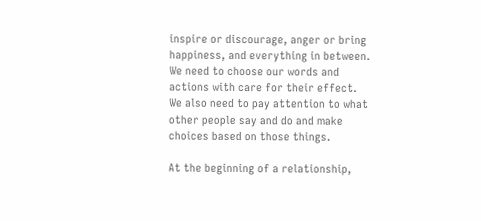inspire or discourage, anger or bring happiness, and everything in between. We need to choose our words and actions with care for their effect. We also need to pay attention to what other people say and do and make choices based on those things.

At the beginning of a relationship,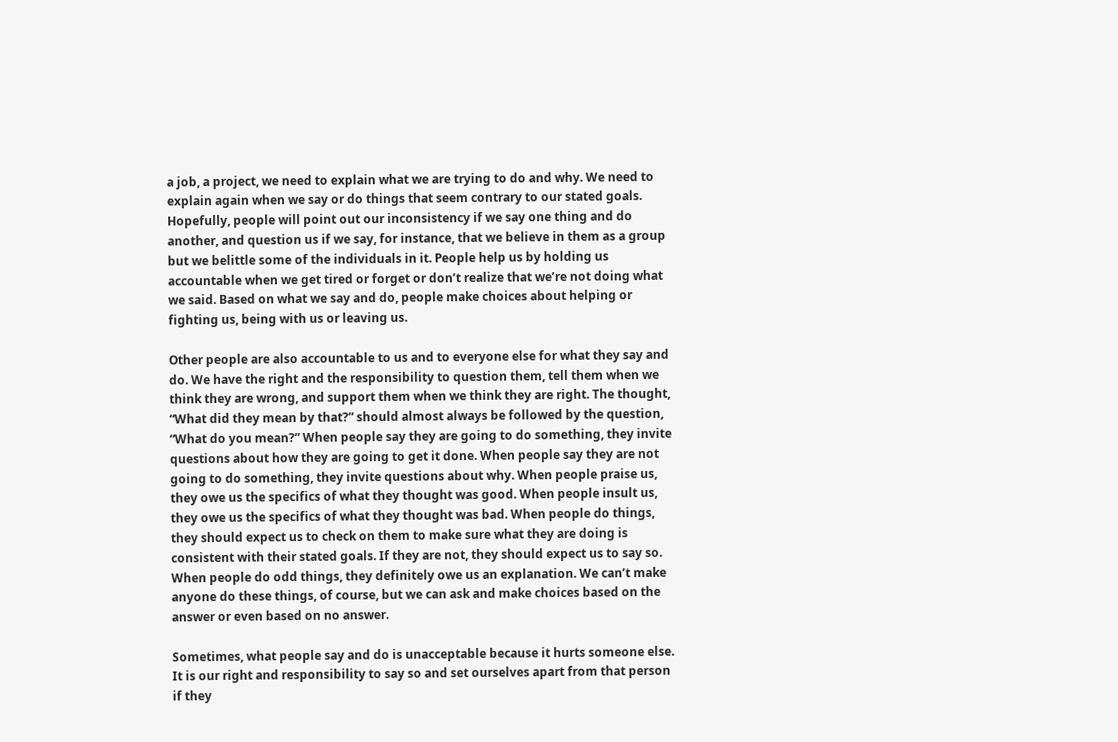a job, a project, we need to explain what we are trying to do and why. We need to explain again when we say or do things that seem contrary to our stated goals. Hopefully, people will point out our inconsistency if we say one thing and do another, and question us if we say, for instance, that we believe in them as a group but we belittle some of the individuals in it. People help us by holding us accountable when we get tired or forget or don’t realize that we’re not doing what we said. Based on what we say and do, people make choices about helping or fighting us, being with us or leaving us.

Other people are also accountable to us and to everyone else for what they say and do. We have the right and the responsibility to question them, tell them when we think they are wrong, and support them when we think they are right. The thought, “What did they mean by that?” should almost always be followed by the question, “What do you mean?” When people say they are going to do something, they invite questions about how they are going to get it done. When people say they are not going to do something, they invite questions about why. When people praise us, they owe us the specifics of what they thought was good. When people insult us, they owe us the specifics of what they thought was bad. When people do things, they should expect us to check on them to make sure what they are doing is consistent with their stated goals. If they are not, they should expect us to say so. When people do odd things, they definitely owe us an explanation. We can’t make anyone do these things, of course, but we can ask and make choices based on the answer or even based on no answer.

Sometimes, what people say and do is unacceptable because it hurts someone else. It is our right and responsibility to say so and set ourselves apart from that person if they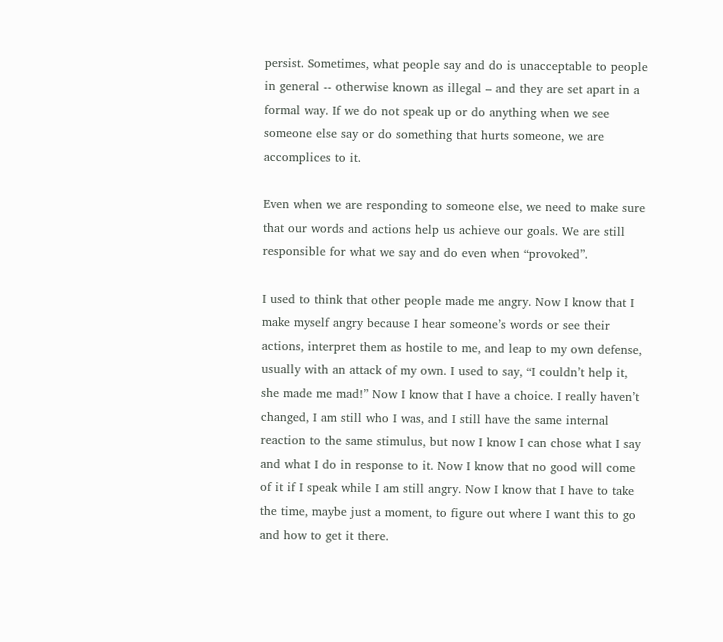persist. Sometimes, what people say and do is unacceptable to people in general -- otherwise known as illegal – and they are set apart in a formal way. If we do not speak up or do anything when we see someone else say or do something that hurts someone, we are accomplices to it.

Even when we are responding to someone else, we need to make sure that our words and actions help us achieve our goals. We are still responsible for what we say and do even when “provoked”.

I used to think that other people made me angry. Now I know that I make myself angry because I hear someone’s words or see their actions, interpret them as hostile to me, and leap to my own defense, usually with an attack of my own. I used to say, “I couldn’t help it, she made me mad!” Now I know that I have a choice. I really haven’t changed, I am still who I was, and I still have the same internal reaction to the same stimulus, but now I know I can chose what I say and what I do in response to it. Now I know that no good will come of it if I speak while I am still angry. Now I know that I have to take the time, maybe just a moment, to figure out where I want this to go and how to get it there.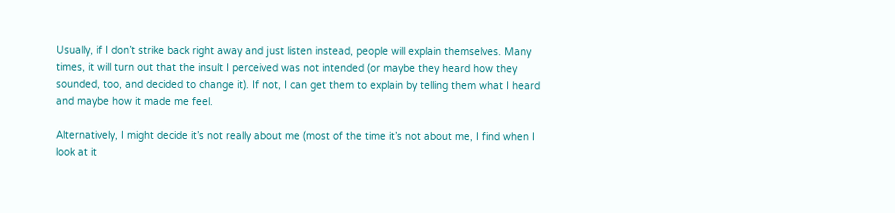Usually, if I don’t strike back right away and just listen instead, people will explain themselves. Many times, it will turn out that the insult I perceived was not intended (or maybe they heard how they sounded, too, and decided to change it). If not, I can get them to explain by telling them what I heard and maybe how it made me feel.

Alternatively, I might decide it’s not really about me (most of the time it’s not about me, I find when I look at it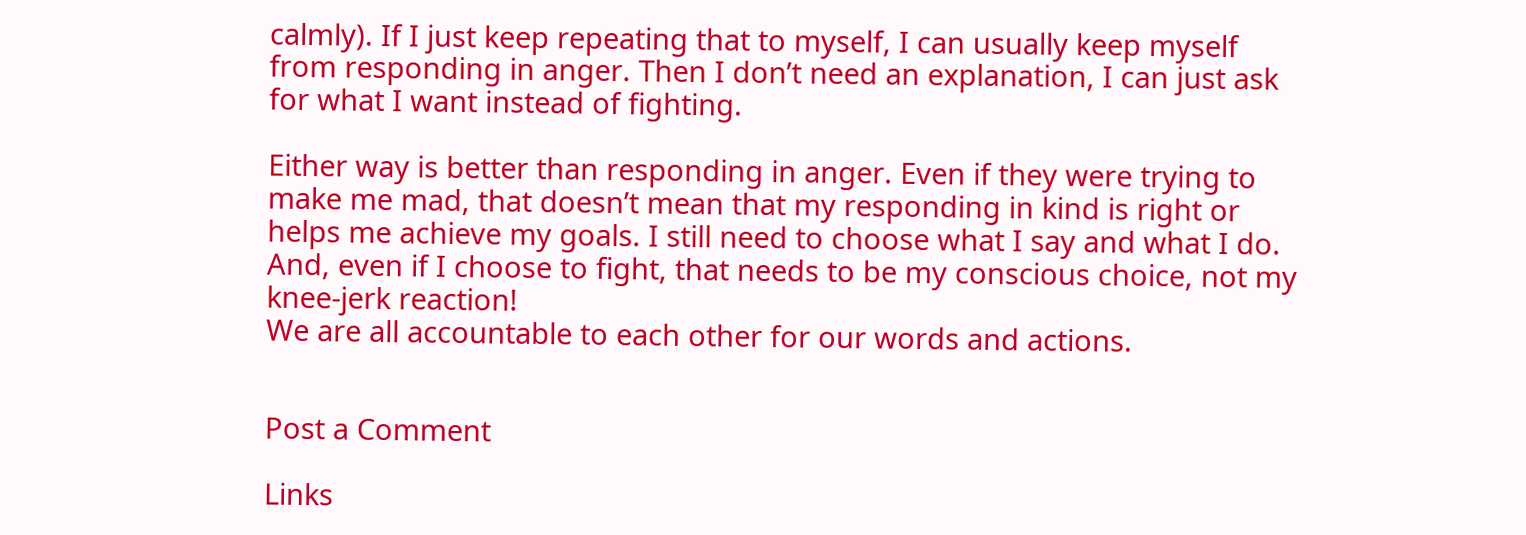calmly). If I just keep repeating that to myself, I can usually keep myself from responding in anger. Then I don’t need an explanation, I can just ask for what I want instead of fighting.

Either way is better than responding in anger. Even if they were trying to make me mad, that doesn’t mean that my responding in kind is right or helps me achieve my goals. I still need to choose what I say and what I do. And, even if I choose to fight, that needs to be my conscious choice, not my knee-jerk reaction!
We are all accountable to each other for our words and actions.


Post a Comment

Links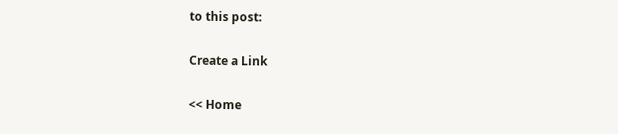to this post:

Create a Link

<< Home